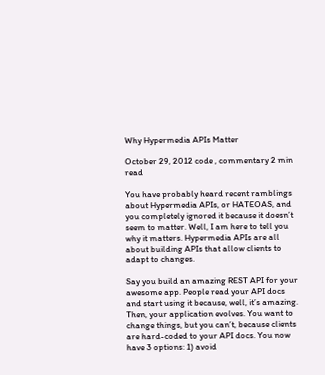Why Hypermedia APIs Matter

October 29, 2012 code , commentary 2 min read

You have probably heard recent ramblings about Hypermedia APIs, or HATEOAS, and you completely ignored it because it doesn’t seem to matter. Well, I am here to tell you why it matters. Hypermedia APIs are all about building APIs that allow clients to adapt to changes.

Say you build an amazing REST API for your awesome app. People read your API docs and start using it because, well, it’s amazing. Then, your application evolves. You want to change things, but you can’t, because clients are hard-coded to your API docs. You now have 3 options: 1) avoid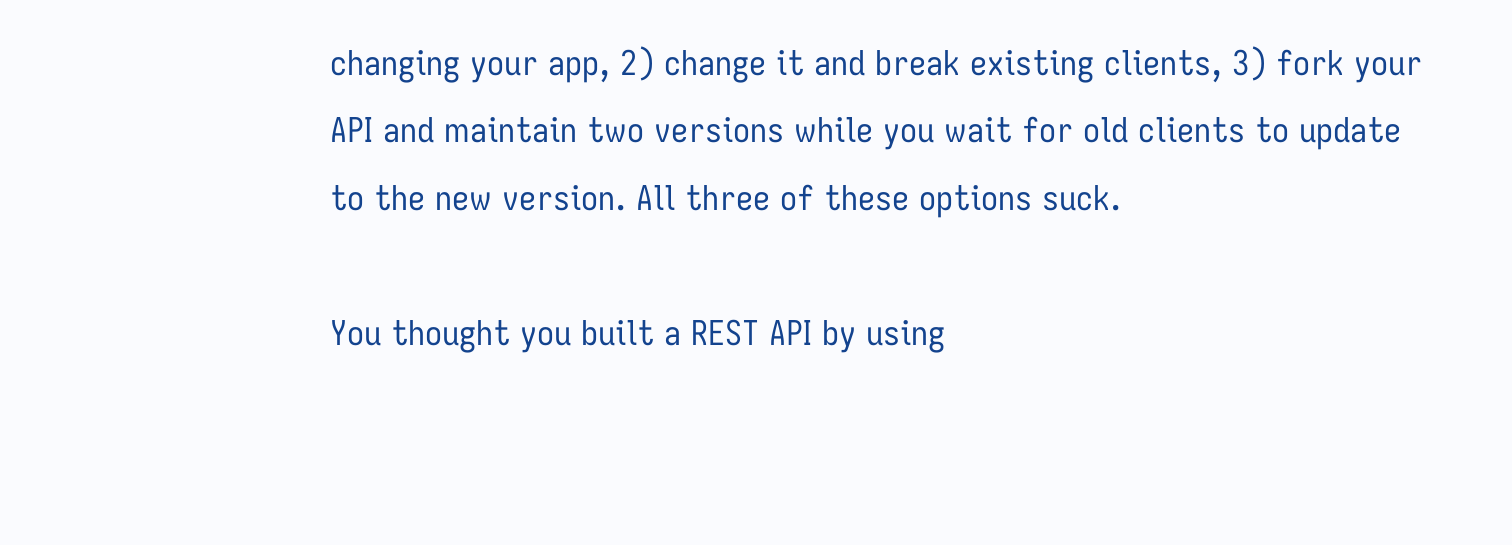changing your app, 2) change it and break existing clients, 3) fork your API and maintain two versions while you wait for old clients to update to the new version. All three of these options suck.

You thought you built a REST API by using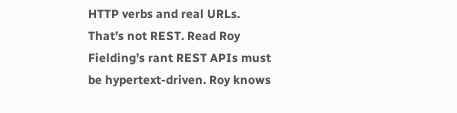HTTP verbs and real URLs. That’s not REST. Read Roy Fielding’s rant REST APIs must be hypertext-driven. Roy knows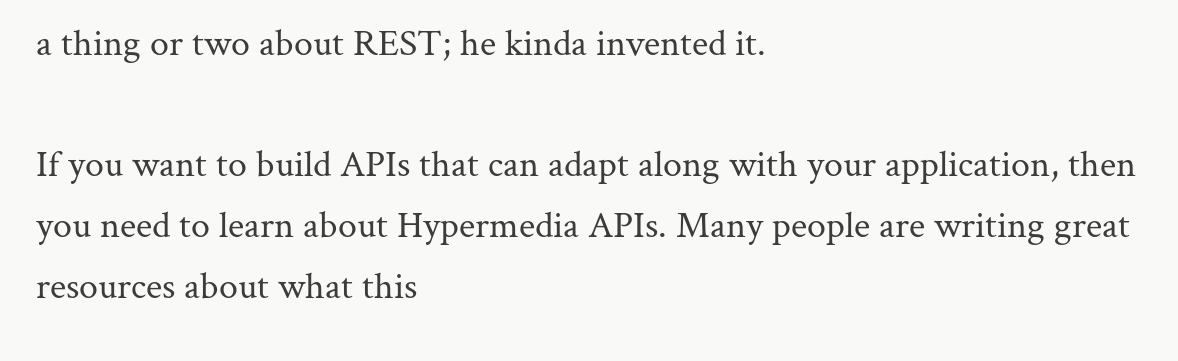a thing or two about REST; he kinda invented it.

If you want to build APIs that can adapt along with your application, then you need to learn about Hypermedia APIs. Many people are writing great resources about what this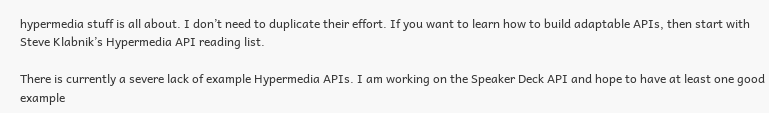hypermedia stuff is all about. I don’t need to duplicate their effort. If you want to learn how to build adaptable APIs, then start with Steve Klabnik’s Hypermedia API reading list.

There is currently a severe lack of example Hypermedia APIs. I am working on the Speaker Deck API and hope to have at least one good example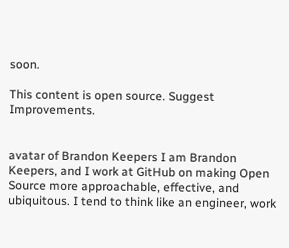soon.

This content is open source. Suggest Improvements.


avatar of Brandon Keepers I am Brandon Keepers, and I work at GitHub on making Open Source more approachable, effective, and ubiquitous. I tend to think like an engineer, work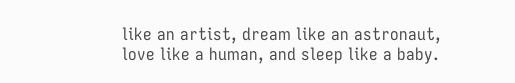like an artist, dream like an astronaut, love like a human, and sleep like a baby.